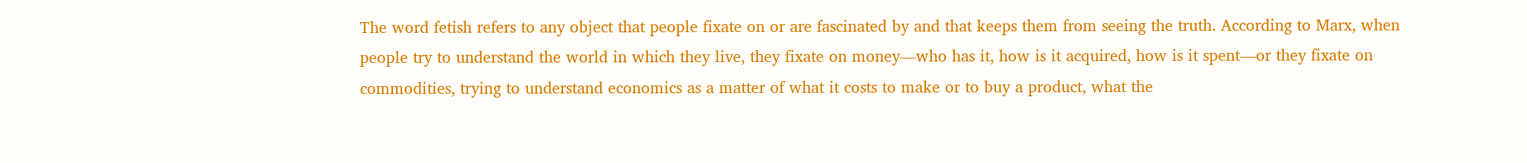The word fetish refers to any object that people fixate on or are fascinated by and that keeps them from seeing the truth. According to Marx, when people try to understand the world in which they live, they fixate on money—who has it, how is it acquired, how is it spent—or they fixate on commodities, trying to understand economics as a matter of what it costs to make or to buy a product, what the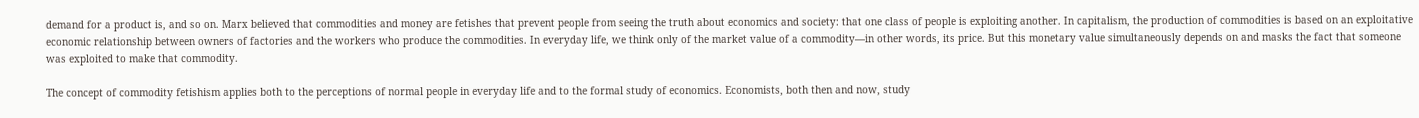demand for a product is, and so on. Marx believed that commodities and money are fetishes that prevent people from seeing the truth about economics and society: that one class of people is exploiting another. In capitalism, the production of commodities is based on an exploitative economic relationship between owners of factories and the workers who produce the commodities. In everyday life, we think only of the market value of a commodity—in other words, its price. But this monetary value simultaneously depends on and masks the fact that someone was exploited to make that commodity.

The concept of commodity fetishism applies both to the perceptions of normal people in everyday life and to the formal study of economics. Economists, both then and now, study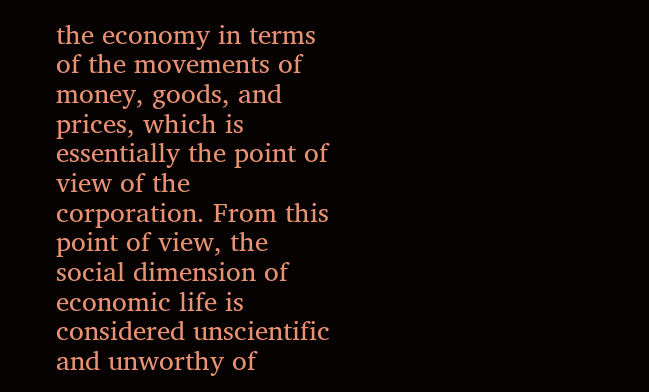the economy in terms of the movements of money, goods, and prices, which is essentially the point of view of the corporation. From this point of view, the social dimension of economic life is considered unscientific and unworthy of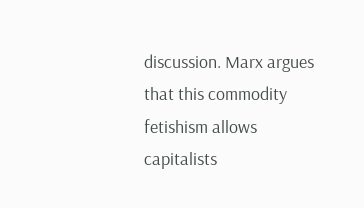discussion. Marx argues that this commodity fetishism allows capitalists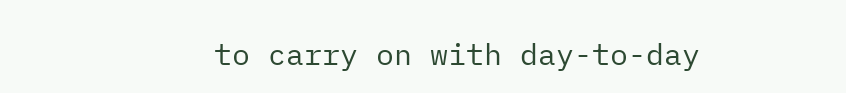to carry on with day-to-day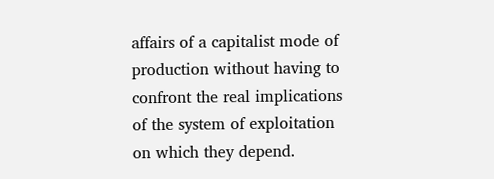affairs of a capitalist mode of production without having to confront the real implications of the system of exploitation on which they depend.